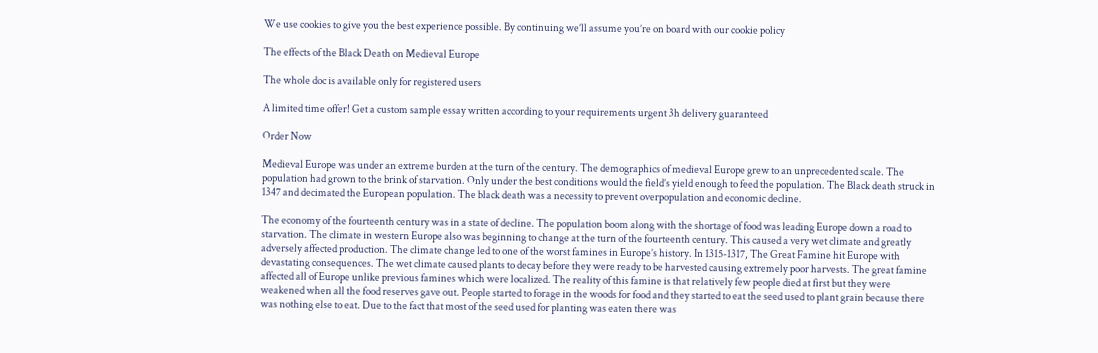We use cookies to give you the best experience possible. By continuing we’ll assume you’re on board with our cookie policy

The effects of the Black Death on Medieval Europe

The whole doc is available only for registered users

A limited time offer! Get a custom sample essay written according to your requirements urgent 3h delivery guaranteed

Order Now

Medieval Europe was under an extreme burden at the turn of the century. The demographics of medieval Europe grew to an unprecedented scale. The population had grown to the brink of starvation. Only under the best conditions would the field’s yield enough to feed the population. The Black death struck in 1347 and decimated the European population. The black death was a necessity to prevent overpopulation and economic decline.

The economy of the fourteenth century was in a state of decline. The population boom along with the shortage of food was leading Europe down a road to starvation. The climate in western Europe also was beginning to change at the turn of the fourteenth century. This caused a very wet climate and greatly adversely affected production. The climate change led to one of the worst famines in Europe’s history. In 1315-1317, The Great Famine hit Europe with devastating consequences. The wet climate caused plants to decay before they were ready to be harvested causing extremely poor harvests. The great famine affected all of Europe unlike previous famines which were localized. The reality of this famine is that relatively few people died at first but they were weakened when all the food reserves gave out. People started to forage in the woods for food and they started to eat the seed used to plant grain because there was nothing else to eat. Due to the fact that most of the seed used for planting was eaten there was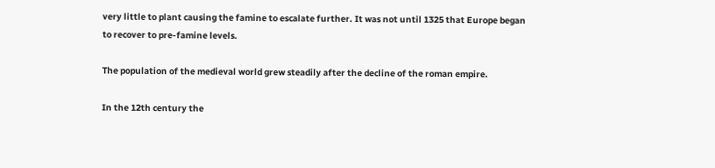very little to plant causing the famine to escalate further. It was not until 1325 that Europe began to recover to pre-famine levels.

The population of the medieval world grew steadily after the decline of the roman empire.

In the 12th century the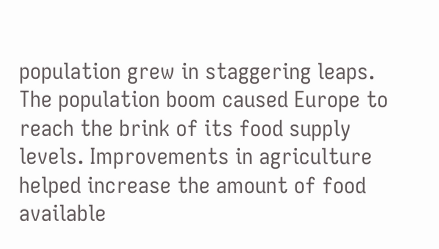population grew in staggering leaps. The population boom caused Europe to reach the brink of its food supply levels. Improvements in agriculture helped increase the amount of food available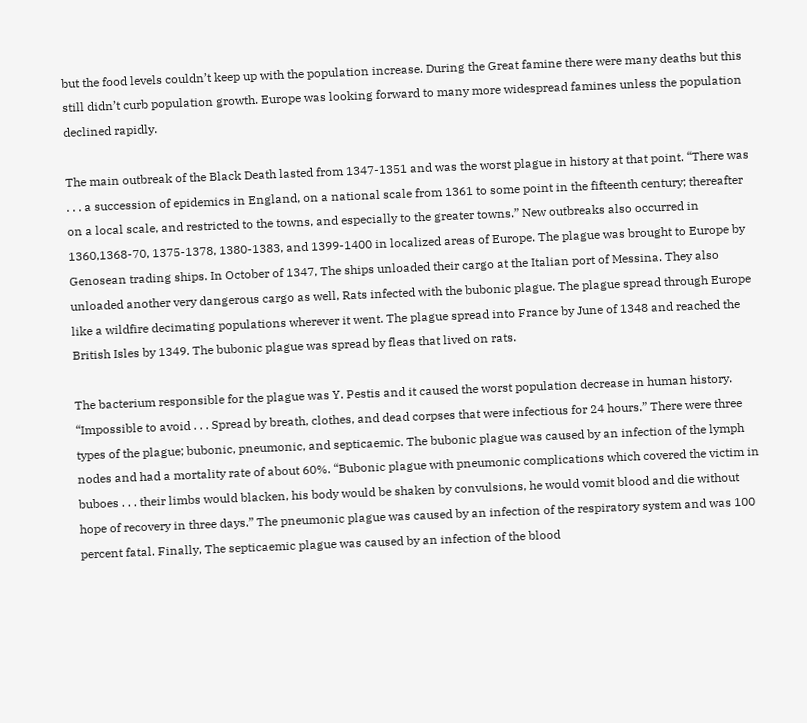but the food levels couldn’t keep up with the population increase. During the Great famine there were many deaths but this still didn’t curb population growth. Europe was looking forward to many more widespread famines unless the population declined rapidly.

The main outbreak of the Black Death lasted from 1347-1351 and was the worst plague in history at that point. “There was . . . a succession of epidemics in England, on a national scale from 1361 to some point in the fifteenth century; thereafter on a local scale, and restricted to the towns, and especially to the greater towns.” New outbreaks also occurred in 1360,1368-70, 1375-1378, 1380-1383, and 1399-1400 in localized areas of Europe. The plague was brought to Europe by Genosean trading ships. In October of 1347, The ships unloaded their cargo at the Italian port of Messina. They also unloaded another very dangerous cargo as well, Rats infected with the bubonic plague. The plague spread through Europe like a wildfire decimating populations wherever it went. The plague spread into France by June of 1348 and reached the British Isles by 1349. The bubonic plague was spread by fleas that lived on rats.

The bacterium responsible for the plague was Y. Pestis and it caused the worst population decrease in human history. “Impossible to avoid . . . Spread by breath, clothes, and dead corpses that were infectious for 24 hours.” There were three types of the plague; bubonic, pneumonic, and septicaemic. The bubonic plague was caused by an infection of the lymph nodes and had a mortality rate of about 60%. “Bubonic plague with pneumonic complications which covered the victim in buboes . . . their limbs would blacken, his body would be shaken by convulsions, he would vomit blood and die without hope of recovery in three days.” The pneumonic plague was caused by an infection of the respiratory system and was 100 percent fatal. Finally, The septicaemic plague was caused by an infection of the blood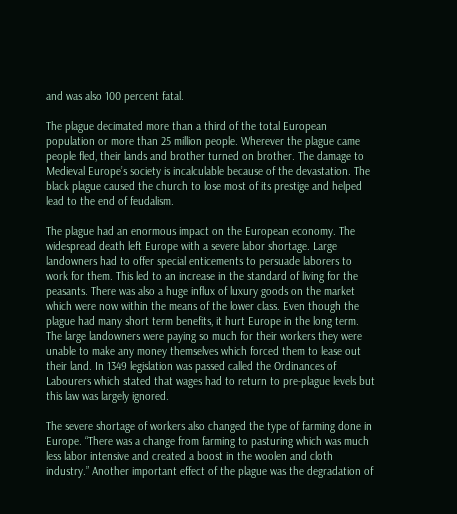and was also 100 percent fatal.

The plague decimated more than a third of the total European population or more than 25 million people. Wherever the plague came people fled, their lands and brother turned on brother. The damage to Medieval Europe’s society is incalculable because of the devastation. The black plague caused the church to lose most of its prestige and helped lead to the end of feudalism.

The plague had an enormous impact on the European economy. The widespread death left Europe with a severe labor shortage. Large landowners had to offer special enticements to persuade laborers to work for them. This led to an increase in the standard of living for the peasants. There was also a huge influx of luxury goods on the market which were now within the means of the lower class. Even though the plague had many short term benefits, it hurt Europe in the long term. The large landowners were paying so much for their workers they were unable to make any money themselves which forced them to lease out their land. In 1349 legislation was passed called the Ordinances of Labourers which stated that wages had to return to pre-plague levels but this law was largely ignored.

The severe shortage of workers also changed the type of farming done in Europe. “There was a change from farming to pasturing which was much less labor intensive and created a boost in the woolen and cloth industry.” Another important effect of the plague was the degradation of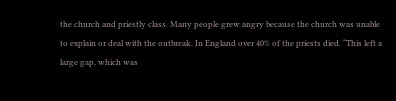the church and priestly class. Many people grew angry because the church was unable to explain or deal with the outbreak. In England over 40% of the priests died. “This left a large gap, which was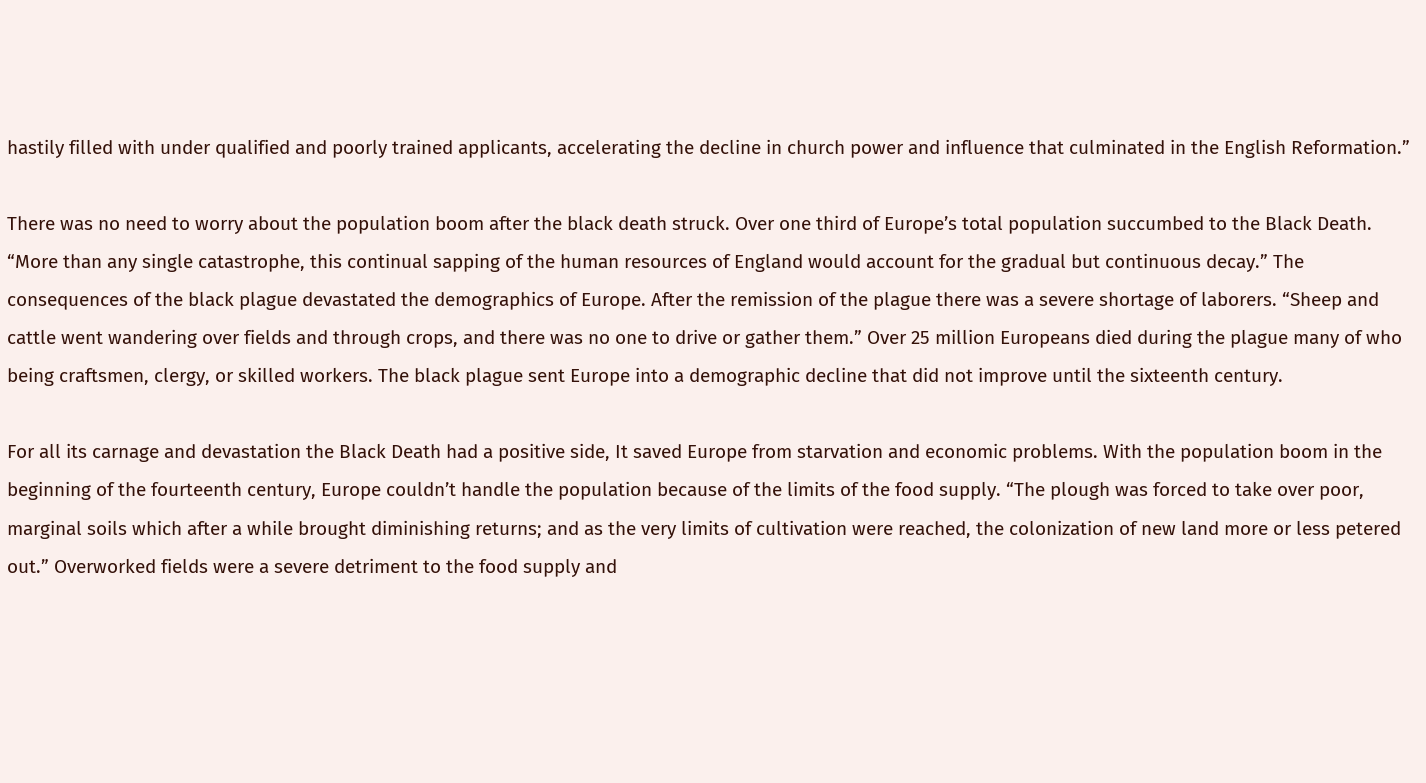hastily filled with under qualified and poorly trained applicants, accelerating the decline in church power and influence that culminated in the English Reformation.”

There was no need to worry about the population boom after the black death struck. Over one third of Europe’s total population succumbed to the Black Death. “More than any single catastrophe, this continual sapping of the human resources of England would account for the gradual but continuous decay.” The consequences of the black plague devastated the demographics of Europe. After the remission of the plague there was a severe shortage of laborers. “Sheep and cattle went wandering over fields and through crops, and there was no one to drive or gather them.” Over 25 million Europeans died during the plague many of who being craftsmen, clergy, or skilled workers. The black plague sent Europe into a demographic decline that did not improve until the sixteenth century.

For all its carnage and devastation the Black Death had a positive side, It saved Europe from starvation and economic problems. With the population boom in the beginning of the fourteenth century, Europe couldn’t handle the population because of the limits of the food supply. “The plough was forced to take over poor, marginal soils which after a while brought diminishing returns; and as the very limits of cultivation were reached, the colonization of new land more or less petered out.” Overworked fields were a severe detriment to the food supply and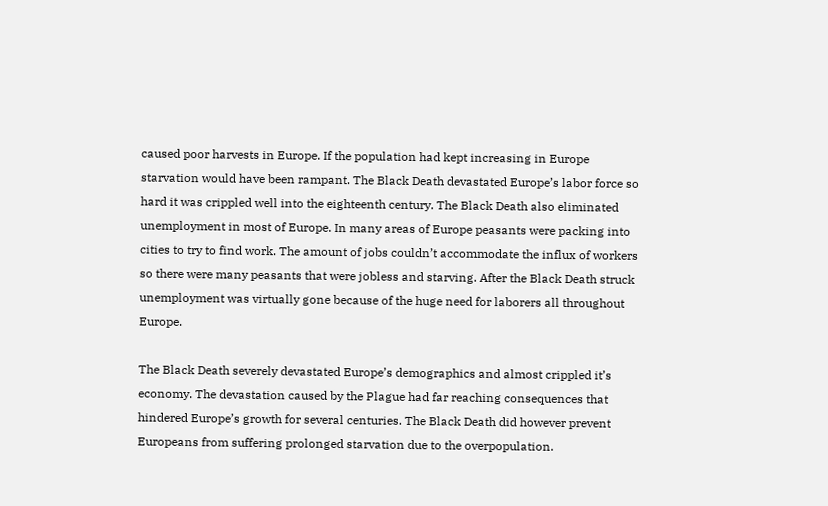caused poor harvests in Europe. If the population had kept increasing in Europe starvation would have been rampant. The Black Death devastated Europe’s labor force so hard it was crippled well into the eighteenth century. The Black Death also eliminated unemployment in most of Europe. In many areas of Europe peasants were packing into cities to try to find work. The amount of jobs couldn’t accommodate the influx of workers so there were many peasants that were jobless and starving. After the Black Death struck unemployment was virtually gone because of the huge need for laborers all throughout Europe.

The Black Death severely devastated Europe’s demographics and almost crippled it’s economy. The devastation caused by the Plague had far reaching consequences that hindered Europe’s growth for several centuries. The Black Death did however prevent Europeans from suffering prolonged starvation due to the overpopulation.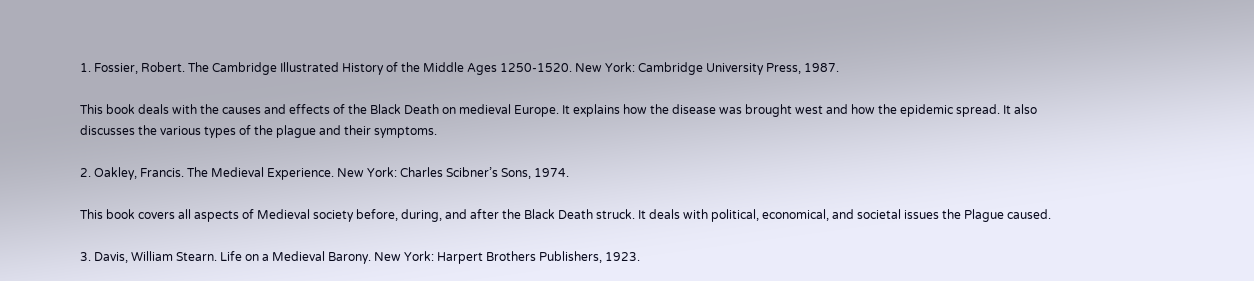1. Fossier, Robert. The Cambridge Illustrated History of the Middle Ages 1250-1520. New York: Cambridge University Press, 1987.

This book deals with the causes and effects of the Black Death on medieval Europe. It explains how the disease was brought west and how the epidemic spread. It also discusses the various types of the plague and their symptoms.

2. Oakley, Francis. The Medieval Experience. New York: Charles Scibner’s Sons, 1974.

This book covers all aspects of Medieval society before, during, and after the Black Death struck. It deals with political, economical, and societal issues the Plague caused.

3. Davis, William Stearn. Life on a Medieval Barony. New York: Harpert Brothers Publishers, 1923.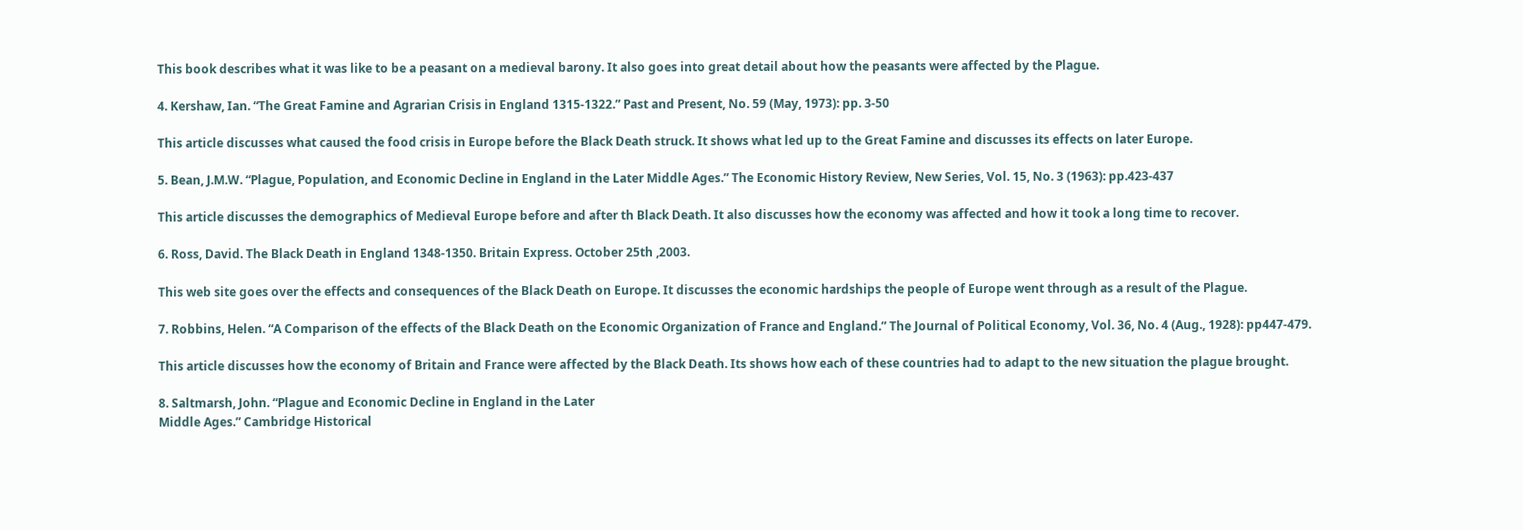This book describes what it was like to be a peasant on a medieval barony. It also goes into great detail about how the peasants were affected by the Plague.

4. Kershaw, Ian. “The Great Famine and Agrarian Crisis in England 1315-1322.” Past and Present, No. 59 (May, 1973): pp. 3-50

This article discusses what caused the food crisis in Europe before the Black Death struck. It shows what led up to the Great Famine and discusses its effects on later Europe.

5. Bean, J.M.W. “Plague, Population, and Economic Decline in England in the Later Middle Ages.” The Economic History Review, New Series, Vol. 15, No. 3 (1963): pp.423-437

This article discusses the demographics of Medieval Europe before and after th Black Death. It also discusses how the economy was affected and how it took a long time to recover.

6. Ross, David. The Black Death in England 1348-1350. Britain Express. October 25th ,2003.

This web site goes over the effects and consequences of the Black Death on Europe. It discusses the economic hardships the people of Europe went through as a result of the Plague.

7. Robbins, Helen. “A Comparison of the effects of the Black Death on the Economic Organization of France and England.” The Journal of Political Economy, Vol. 36, No. 4 (Aug., 1928): pp447-479.

This article discusses how the economy of Britain and France were affected by the Black Death. Its shows how each of these countries had to adapt to the new situation the plague brought.

8. Saltmarsh, John. “Plague and Economic Decline in England in the Later
Middle Ages.” Cambridge Historical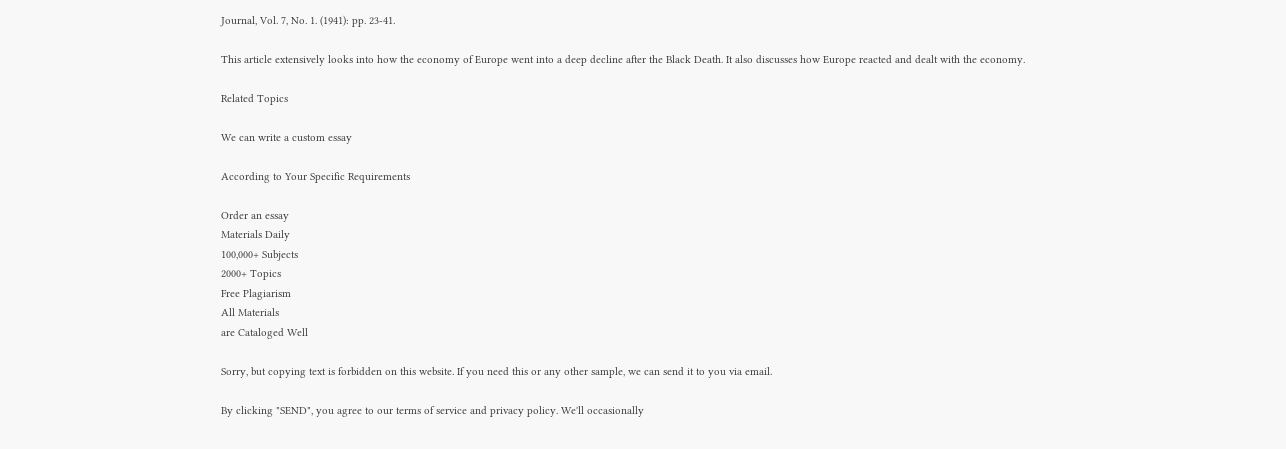Journal, Vol. 7, No. 1. (1941): pp. 23-41.

This article extensively looks into how the economy of Europe went into a deep decline after the Black Death. It also discusses how Europe reacted and dealt with the economy.

Related Topics

We can write a custom essay

According to Your Specific Requirements

Order an essay
Materials Daily
100,000+ Subjects
2000+ Topics
Free Plagiarism
All Materials
are Cataloged Well

Sorry, but copying text is forbidden on this website. If you need this or any other sample, we can send it to you via email.

By clicking "SEND", you agree to our terms of service and privacy policy. We'll occasionally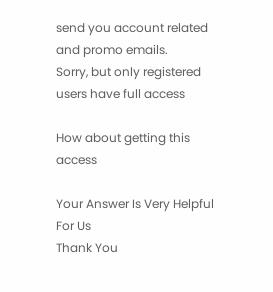send you account related and promo emails.
Sorry, but only registered users have full access

How about getting this access

Your Answer Is Very Helpful For Us
Thank You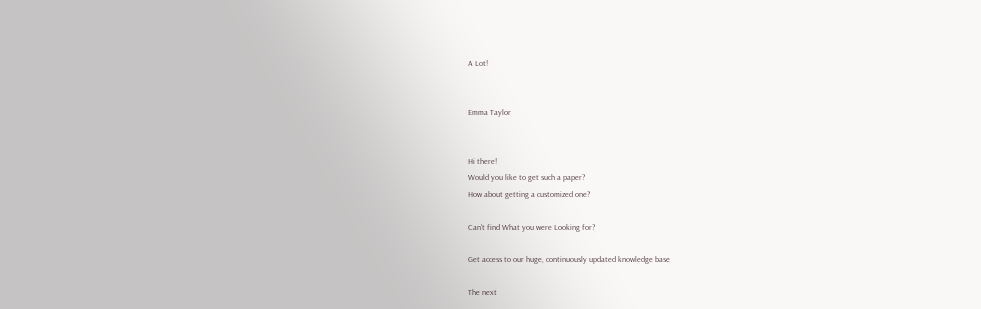A Lot!


Emma Taylor


Hi there!
Would you like to get such a paper?
How about getting a customized one?

Can't find What you were Looking for?

Get access to our huge, continuously updated knowledge base

The next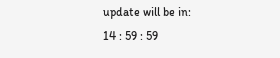update will be in:
14 : 59 : 59